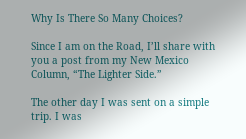Why Is There So Many Choices?

Since I am on the Road, I’ll share with you a post from my New Mexico Column, “The Lighter Side.”

The other day I was sent on a simple trip. I was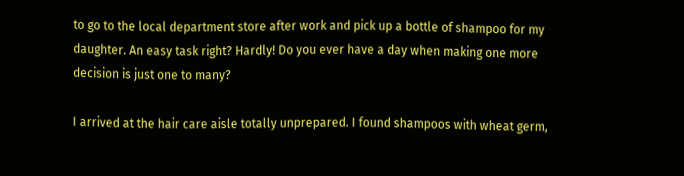to go to the local department store after work and pick up a bottle of shampoo for my daughter. An easy task right? Hardly! Do you ever have a day when making one more decision is just one to many?

I arrived at the hair care aisle totally unprepared. I found shampoos with wheat germ,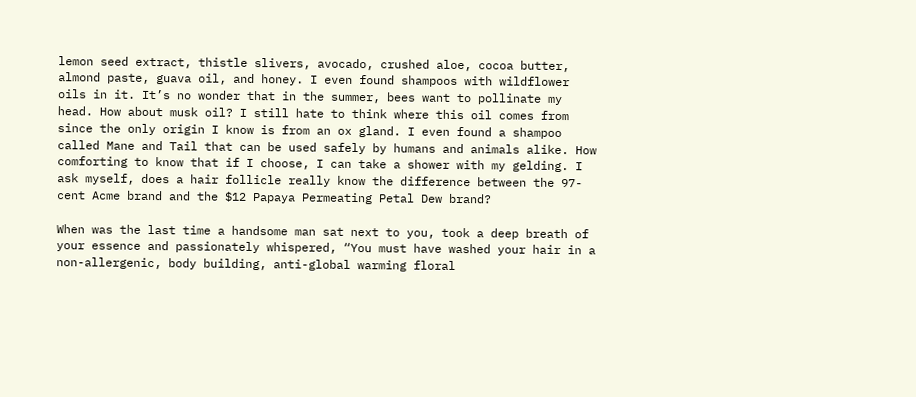lemon seed extract, thistle slivers, avocado, crushed aloe, cocoa butter, almond paste, guava oil, and honey. I even found shampoos with wildflower oils in it. It’s no wonder that in the summer, bees want to pollinate my head. How about musk oil? I still hate to think where this oil comes from since the only origin I know is from an ox gland. I even found a shampoo called Mane and Tail that can be used safely by humans and animals alike. How comforting to know that if I choose, I can take a shower with my gelding. I ask myself, does a hair follicle really know the difference between the 97-cent Acme brand and the $12 Papaya Permeating Petal Dew brand?

When was the last time a handsome man sat next to you, took a deep breath of your essence and passionately whispered, “You must have washed your hair in a non-allergenic, body building, anti-global warming floral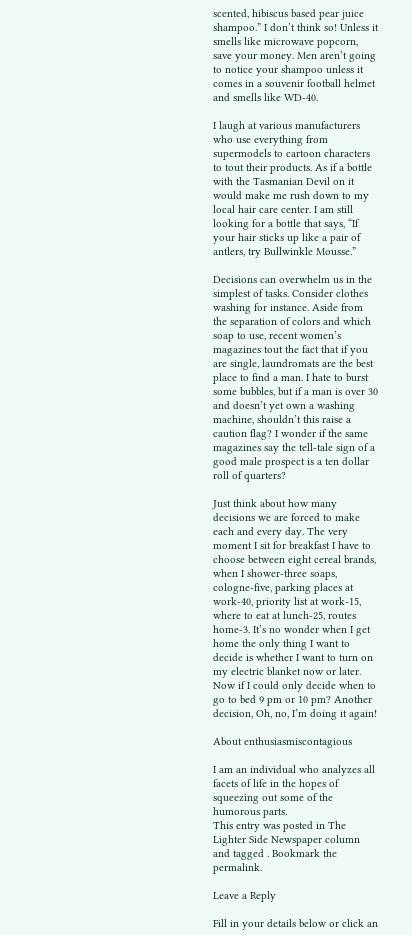scented, hibiscus based pear juice shampoo.” I don’t think so! Unless it smells like microwave popcorn, save your money. Men aren’t going to notice your shampoo unless it comes in a souvenir football helmet and smells like WD-40.

I laugh at various manufacturers who use everything from supermodels to cartoon characters to tout their products. As if a bottle with the Tasmanian Devil on it would make me rush down to my local hair care center. I am still looking for a bottle that says, “If your hair sticks up like a pair of antlers, try Bullwinkle Mousse.”

Decisions can overwhelm us in the simplest of tasks. Consider clothes washing for instance. Aside from the separation of colors and which soap to use, recent women’s magazines tout the fact that if you are single, laundromats are the best place to find a man. I hate to burst some bubbles, but if a man is over 30 and doesn’t yet own a washing machine, shouldn’t this raise a caution flag? I wonder if the same magazines say the tell-tale sign of a good male prospect is a ten dollar roll of quarters?

Just think about how many decisions we are forced to make each and every day. The very moment I sit for breakfast I have to choose between eight cereal brands, when I shower-three soaps, cologne-five, parking places at work-40, priority list at work-15, where to eat at lunch-25, routes home-3. It’s no wonder when I get home the only thing I want to decide is whether I want to turn on my electric blanket now or later. Now if I could only decide when to go to bed 9 pm or 10 pm? Another decision, Oh, no, I’m doing it again!

About enthusiasmiscontagious

I am an individual who analyzes all facets of life in the hopes of squeezing out some of the humorous parts.
This entry was posted in The Lighter Side Newspaper column and tagged . Bookmark the permalink.

Leave a Reply

Fill in your details below or click an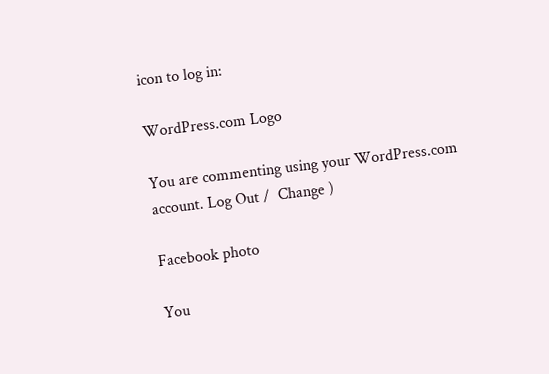icon to log in:

WordPress.com Logo

You are commenting using your WordPress.com account. Log Out /  Change )

Facebook photo

You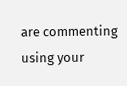are commenting using your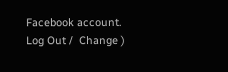Facebook account. Log Out /  Change )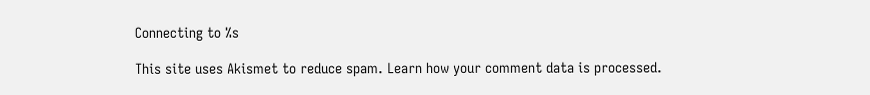Connecting to %s

This site uses Akismet to reduce spam. Learn how your comment data is processed.